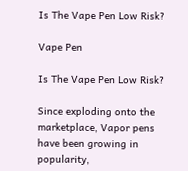Is The Vape Pen Low Risk?

Vape Pen

Is The Vape Pen Low Risk?

Since exploding onto the marketplace, Vapor pens have been growing in popularity,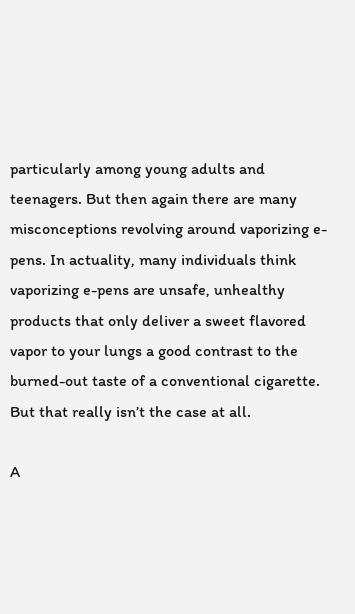particularly among young adults and teenagers. But then again there are many misconceptions revolving around vaporizing e-pens. In actuality, many individuals think vaporizing e-pens are unsafe, unhealthy products that only deliver a sweet flavored vapor to your lungs a good contrast to the burned-out taste of a conventional cigarette. But that really isn’t the case at all.

A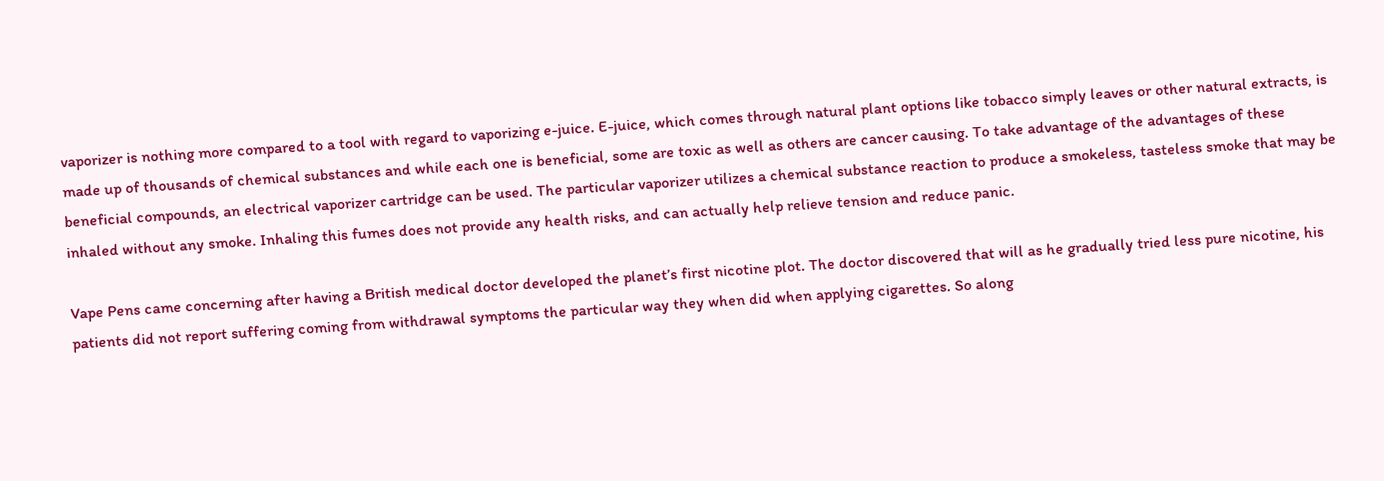vaporizer is nothing more compared to a tool with regard to vaporizing e-juice. E-juice, which comes through natural plant options like tobacco simply leaves or other natural extracts, is made up of thousands of chemical substances and while each one is beneficial, some are toxic as well as others are cancer causing. To take advantage of the advantages of these beneficial compounds, an electrical vaporizer cartridge can be used. The particular vaporizer utilizes a chemical substance reaction to produce a smokeless, tasteless smoke that may be inhaled without any smoke. Inhaling this fumes does not provide any health risks, and can actually help relieve tension and reduce panic.

Vape Pens came concerning after having a British medical doctor developed the planet’s first nicotine plot. The doctor discovered that will as he gradually tried less pure nicotine, his patients did not report suffering coming from withdrawal symptoms the particular way they when did when applying cigarettes. So along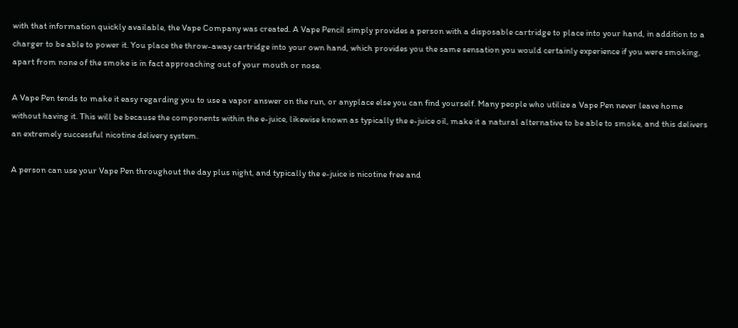with that information quickly available, the Vape Company was created. A Vape Pencil simply provides a person with a disposable cartridge to place into your hand, in addition to a charger to be able to power it. You place the throw-away cartridge into your own hand, which provides you the same sensation you would certainly experience if you were smoking, apart from none of the smoke is in fact approaching out of your mouth or nose.

A Vape Pen tends to make it easy regarding you to use a vapor answer on the run, or anyplace else you can find yourself. Many people who utilize a Vape Pen never leave home without having it. This will be because the components within the e-juice, likewise known as typically the e-juice oil, make it a natural alternative to be able to smoke, and this delivers an extremely successful nicotine delivery system.

A person can use your Vape Pen throughout the day plus night, and typically the e-juice is nicotine free and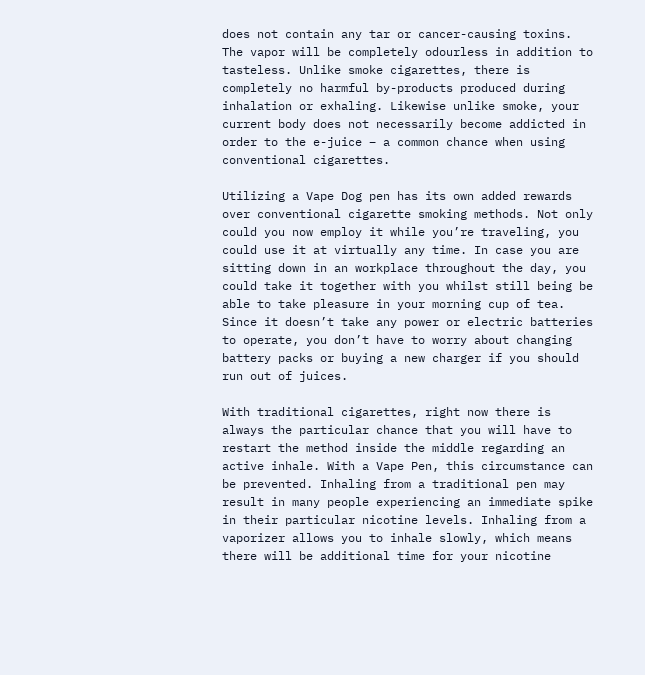does not contain any tar or cancer-causing toxins. The vapor will be completely odourless in addition to tasteless. Unlike smoke cigarettes, there is completely no harmful by-products produced during inhalation or exhaling. Likewise unlike smoke, your current body does not necessarily become addicted in order to the e-juice – a common chance when using conventional cigarettes.

Utilizing a Vape Dog pen has its own added rewards over conventional cigarette smoking methods. Not only could you now employ it while you’re traveling, you could use it at virtually any time. In case you are sitting down in an workplace throughout the day, you could take it together with you whilst still being be able to take pleasure in your morning cup of tea. Since it doesn’t take any power or electric batteries to operate, you don’t have to worry about changing battery packs or buying a new charger if you should run out of juices.

With traditional cigarettes, right now there is always the particular chance that you will have to restart the method inside the middle regarding an active inhale. With a Vape Pen, this circumstance can be prevented. Inhaling from a traditional pen may result in many people experiencing an immediate spike in their particular nicotine levels. Inhaling from a vaporizer allows you to inhale slowly, which means there will be additional time for your nicotine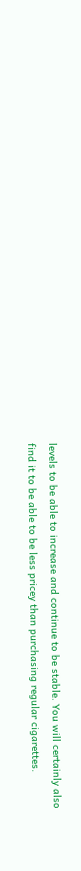levels to be able to increase and continue to be stable. You will certainly also find it to be able to be less pricey than purchasing regular cigarettes.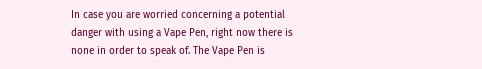In case you are worried concerning a potential danger with using a Vape Pen, right now there is none in order to speak of. The Vape Pen is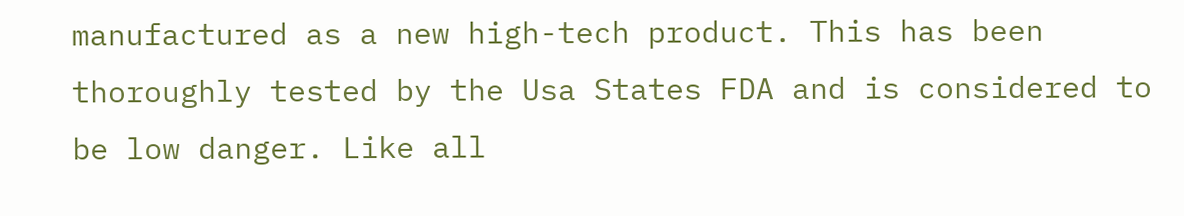manufactured as a new high-tech product. This has been thoroughly tested by the Usa States FDA and is considered to be low danger. Like all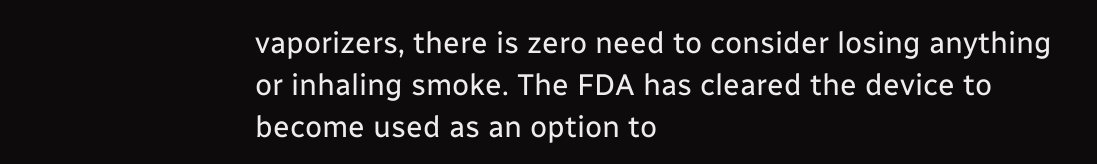vaporizers, there is zero need to consider losing anything or inhaling smoke. The FDA has cleared the device to become used as an option to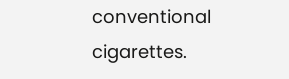conventional cigarettes.